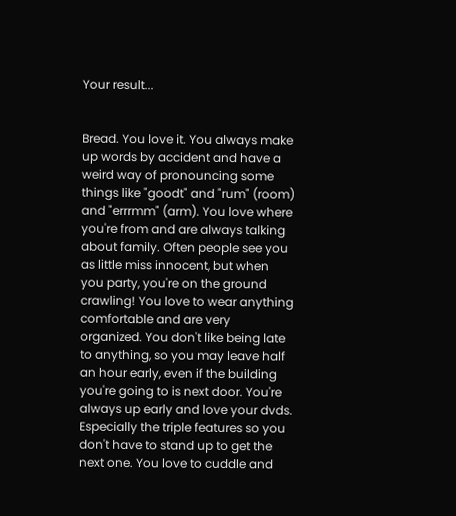Your result...


Bread. You love it. You always make up words by accident and have a weird way of pronouncing some things like "goodt" and "rum" (room) and "errrmm" (arm). You love where you're from and are always talking about family. Often people see you as little miss innocent, but when you party, you're on the ground crawling! You love to wear anything comfortable and are very organized. You don't like being late to anything, so you may leave half an hour early, even if the building you're going to is next door. You're always up early and love your dvds. Especially the triple features so you don't have to stand up to get the next one. You love to cuddle and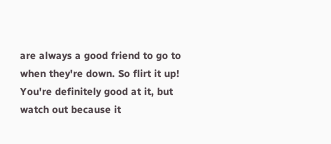are always a good friend to go to when they're down. So flirt it up! You're definitely good at it, but watch out because it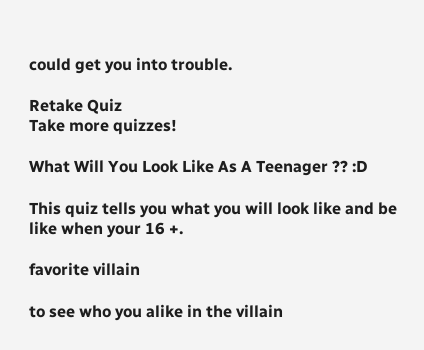could get you into trouble.

Retake Quiz
Take more quizzes!

What Will You Look Like As A Teenager ?? :D

This quiz tells you what you will look like and be like when your 16 +.

favorite villain

to see who you alike in the villain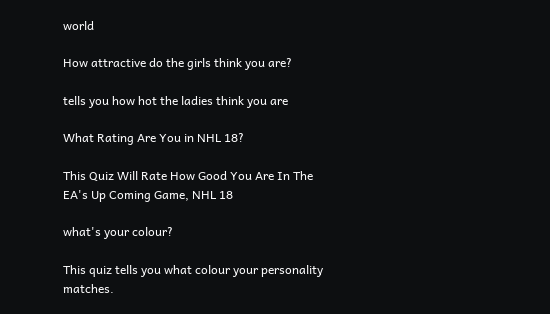world

How attractive do the girls think you are?

tells you how hot the ladies think you are

What Rating Are You in NHL 18?

This Quiz Will Rate How Good You Are In The EA's Up Coming Game, NHL 18

what's your colour?

This quiz tells you what colour your personality matches.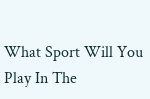What Sport Will You Play In The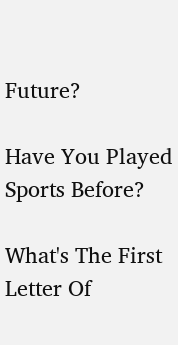Future?

Have You Played Sports Before?

What's The First Letter Of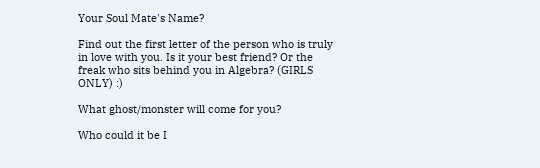Your Soul Mate's Name?

Find out the first letter of the person who is truly in love with you. Is it your best friend? Or the freak who sits behind you in Algebra? (GIRLS ONLY) :)

What ghost/monster will come for you?

Who could it be I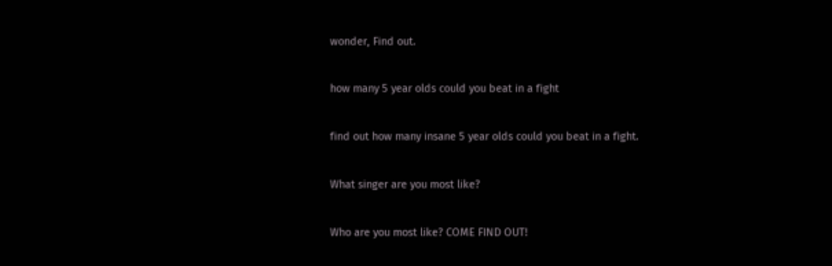wonder, Find out.

how many 5 year olds could you beat in a fight

find out how many insane 5 year olds could you beat in a fight.

What singer are you most like?

Who are you most like? COME FIND OUT!